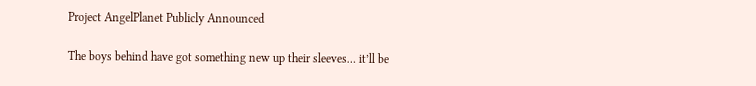Project AngelPlanet Publicly Announced

The boys behind have got something new up their sleeves… it’ll be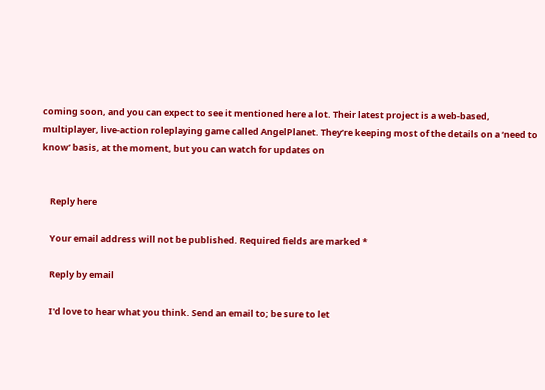coming soon, and you can expect to see it mentioned here a lot. Their latest project is a web-based, multiplayer, live-action roleplaying game called AngelPlanet. They’re keeping most of the details on a ‘need to know’ basis, at the moment, but you can watch for updates on


    Reply here

    Your email address will not be published. Required fields are marked *

    Reply by email

    I'd love to hear what you think. Send an email to; be sure to let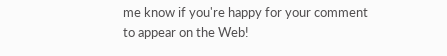me know if you're happy for your comment to appear on the Web!